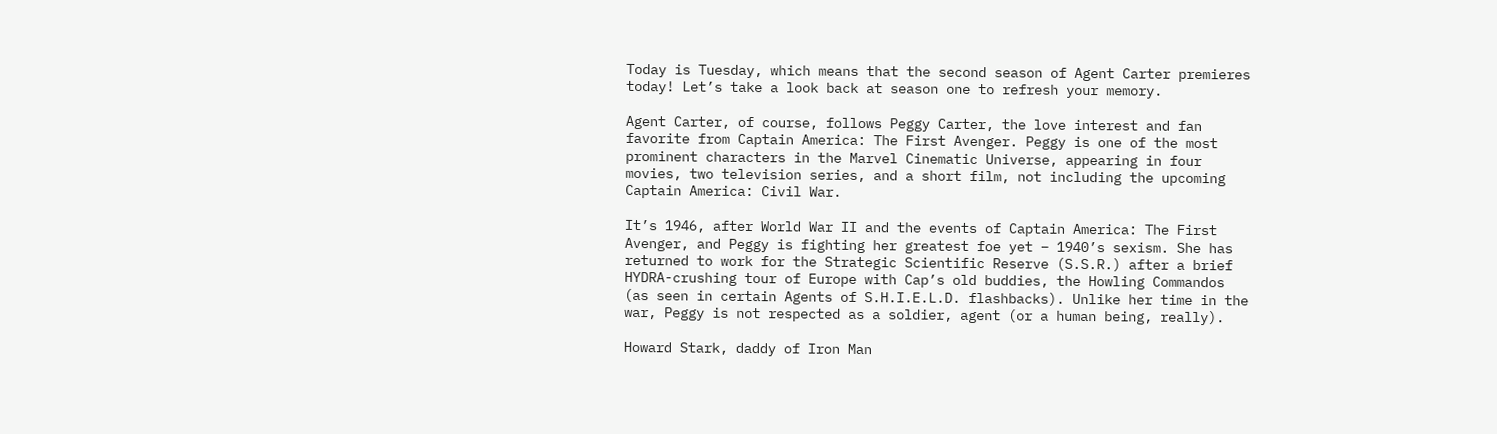Today is Tuesday, which means that the second season of Agent Carter premieres today! Let’s take a look back at season one to refresh your memory.

Agent Carter, of course, follows Peggy Carter, the love interest and fan favorite from Captain America: The First Avenger. Peggy is one of the most prominent characters in the Marvel Cinematic Universe, appearing in four movies, two television series, and a short film, not including the upcoming Captain America: Civil War.

It’s 1946, after World War II and the events of Captain America: The First Avenger, and Peggy is fighting her greatest foe yet – 1940’s sexism. She has returned to work for the Strategic Scientific Reserve (S.S.R.) after a brief HYDRA-crushing tour of Europe with Cap’s old buddies, the Howling Commandos (as seen in certain Agents of S.H.I.E.L.D. flashbacks). Unlike her time in the war, Peggy is not respected as a soldier, agent (or a human being, really).

Howard Stark, daddy of Iron Man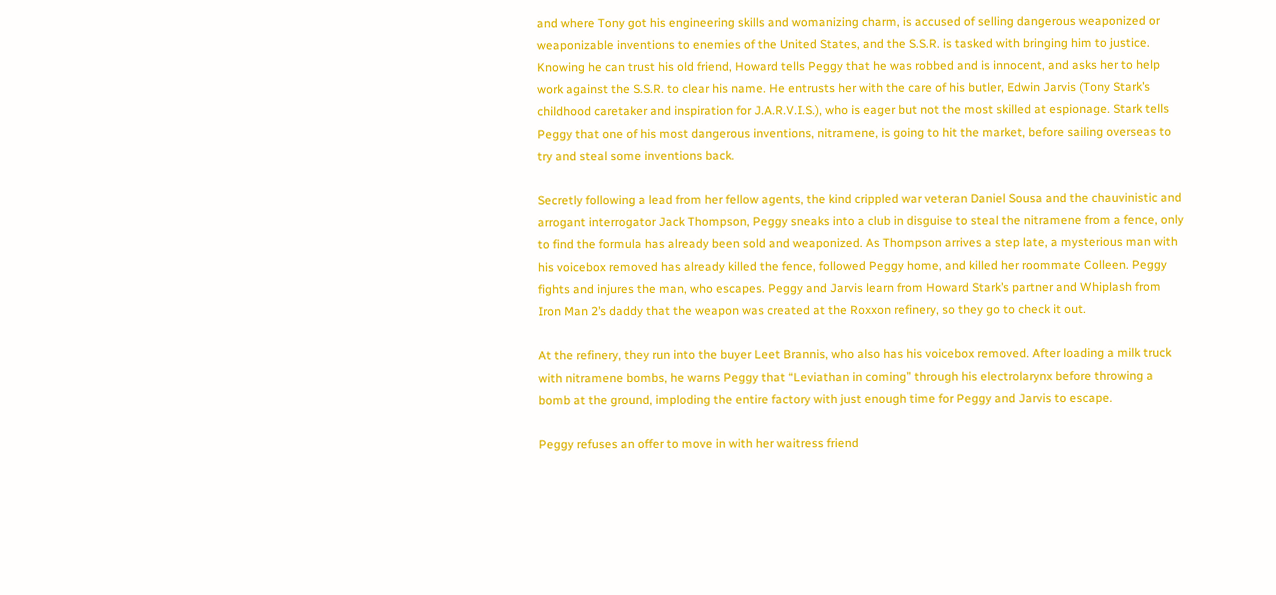and where Tony got his engineering skills and womanizing charm, is accused of selling dangerous weaponized or weaponizable inventions to enemies of the United States, and the S.S.R. is tasked with bringing him to justice. Knowing he can trust his old friend, Howard tells Peggy that he was robbed and is innocent, and asks her to help work against the S.S.R. to clear his name. He entrusts her with the care of his butler, Edwin Jarvis (Tony Stark’s childhood caretaker and inspiration for J.A.R.V.I.S.), who is eager but not the most skilled at espionage. Stark tells Peggy that one of his most dangerous inventions, nitramene, is going to hit the market, before sailing overseas to try and steal some inventions back.

Secretly following a lead from her fellow agents, the kind crippled war veteran Daniel Sousa and the chauvinistic and arrogant interrogator Jack Thompson, Peggy sneaks into a club in disguise to steal the nitramene from a fence, only to find the formula has already been sold and weaponized. As Thompson arrives a step late, a mysterious man with his voicebox removed has already killed the fence, followed Peggy home, and killed her roommate Colleen. Peggy fights and injures the man, who escapes. Peggy and Jarvis learn from Howard Stark’s partner and Whiplash from Iron Man 2’s daddy that the weapon was created at the Roxxon refinery, so they go to check it out.

At the refinery, they run into the buyer Leet Brannis, who also has his voicebox removed. After loading a milk truck with nitramene bombs, he warns Peggy that “Leviathan in coming” through his electrolarynx before throwing a bomb at the ground, imploding the entire factory with just enough time for Peggy and Jarvis to escape.

Peggy refuses an offer to move in with her waitress friend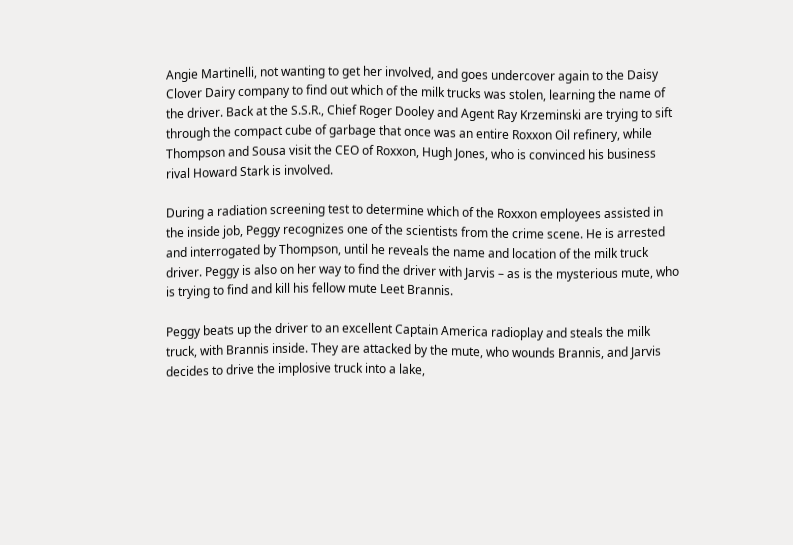Angie Martinelli, not wanting to get her involved, and goes undercover again to the Daisy Clover Dairy company to find out which of the milk trucks was stolen, learning the name of the driver. Back at the S.S.R., Chief Roger Dooley and Agent Ray Krzeminski are trying to sift through the compact cube of garbage that once was an entire Roxxon Oil refinery, while Thompson and Sousa visit the CEO of Roxxon, Hugh Jones, who is convinced his business rival Howard Stark is involved.

During a radiation screening test to determine which of the Roxxon employees assisted in the inside job, Peggy recognizes one of the scientists from the crime scene. He is arrested and interrogated by Thompson, until he reveals the name and location of the milk truck driver. Peggy is also on her way to find the driver with Jarvis – as is the mysterious mute, who is trying to find and kill his fellow mute Leet Brannis.

Peggy beats up the driver to an excellent Captain America radioplay and steals the milk truck, with Brannis inside. They are attacked by the mute, who wounds Brannis, and Jarvis decides to drive the implosive truck into a lake,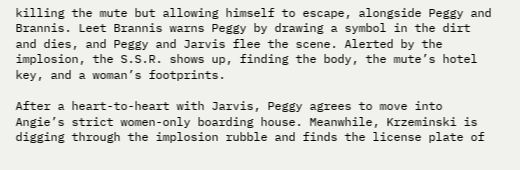killing the mute but allowing himself to escape, alongside Peggy and Brannis. Leet Brannis warns Peggy by drawing a symbol in the dirt and dies, and Peggy and Jarvis flee the scene. Alerted by the implosion, the S.S.R. shows up, finding the body, the mute’s hotel key, and a woman’s footprints.

After a heart-to-heart with Jarvis, Peggy agrees to move into Angie’s strict women-only boarding house. Meanwhile, Krzeminski is digging through the implosion rubble and finds the license plate of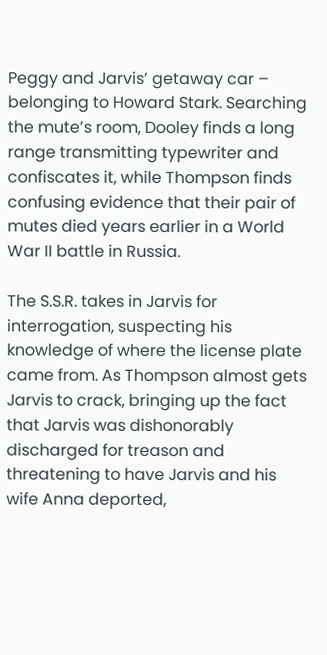Peggy and Jarvis’ getaway car – belonging to Howard Stark. Searching the mute’s room, Dooley finds a long range transmitting typewriter and confiscates it, while Thompson finds confusing evidence that their pair of mutes died years earlier in a World War II battle in Russia.

The S.S.R. takes in Jarvis for interrogation, suspecting his knowledge of where the license plate came from. As Thompson almost gets Jarvis to crack, bringing up the fact that Jarvis was dishonorably discharged for treason and threatening to have Jarvis and his wife Anna deported,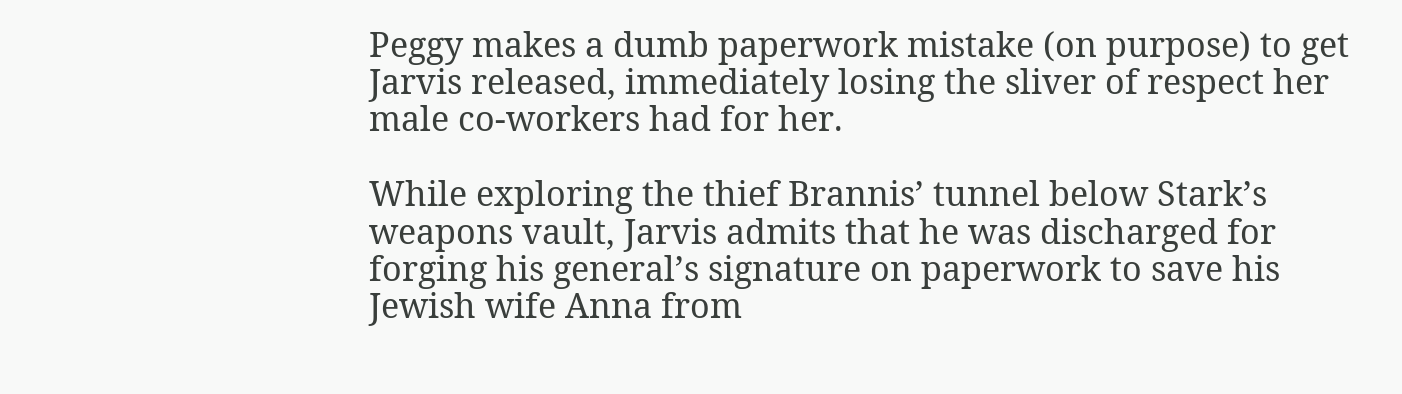Peggy makes a dumb paperwork mistake (on purpose) to get Jarvis released, immediately losing the sliver of respect her male co-workers had for her.

While exploring the thief Brannis’ tunnel below Stark’s weapons vault, Jarvis admits that he was discharged for forging his general’s signature on paperwork to save his Jewish wife Anna from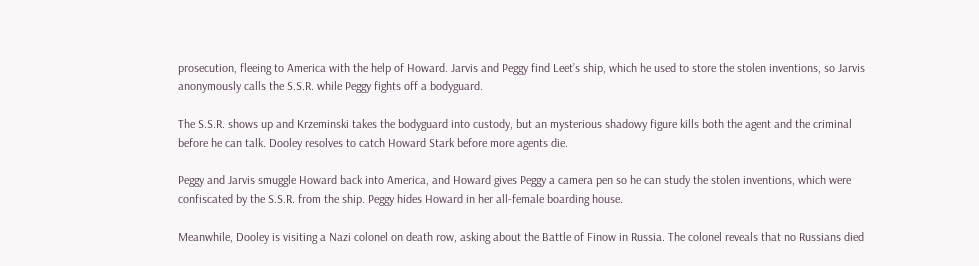prosecution, fleeing to America with the help of Howard. Jarvis and Peggy find Leet’s ship, which he used to store the stolen inventions, so Jarvis anonymously calls the S.S.R. while Peggy fights off a bodyguard.

The S.S.R. shows up and Krzeminski takes the bodyguard into custody, but an mysterious shadowy figure kills both the agent and the criminal before he can talk. Dooley resolves to catch Howard Stark before more agents die.

Peggy and Jarvis smuggle Howard back into America, and Howard gives Peggy a camera pen so he can study the stolen inventions, which were confiscated by the S.S.R. from the ship. Peggy hides Howard in her all-female boarding house.

Meanwhile, Dooley is visiting a Nazi colonel on death row, asking about the Battle of Finow in Russia. The colonel reveals that no Russians died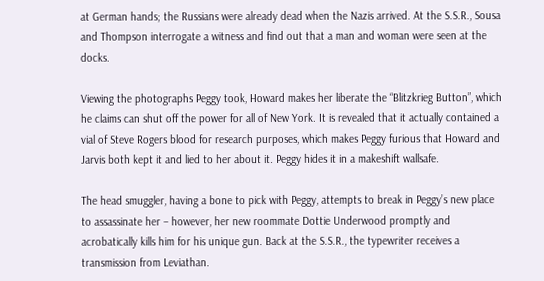at German hands; the Russians were already dead when the Nazis arrived. At the S.S.R., Sousa and Thompson interrogate a witness and find out that a man and woman were seen at the docks.

Viewing the photographs Peggy took, Howard makes her liberate the “Blitzkrieg Button”, which he claims can shut off the power for all of New York. It is revealed that it actually contained a vial of Steve Rogers blood for research purposes, which makes Peggy furious that Howard and Jarvis both kept it and lied to her about it. Peggy hides it in a makeshift wallsafe.

The head smuggler, having a bone to pick with Peggy, attempts to break in Peggy’s new place to assassinate her – however, her new roommate Dottie Underwood promptly and acrobatically kills him for his unique gun. Back at the S.S.R., the typewriter receives a transmission from Leviathan.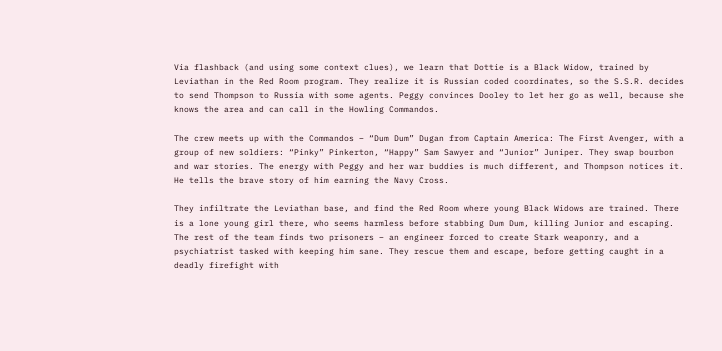Via flashback (and using some context clues), we learn that Dottie is a Black Widow, trained by Leviathan in the Red Room program. They realize it is Russian coded coordinates, so the S.S.R. decides to send Thompson to Russia with some agents. Peggy convinces Dooley to let her go as well, because she knows the area and can call in the Howling Commandos.

The crew meets up with the Commandos – “Dum Dum” Dugan from Captain America: The First Avenger, with a group of new soldiers: “Pinky” Pinkerton, “Happy” Sam Sawyer and “Junior” Juniper. They swap bourbon and war stories. The energy with Peggy and her war buddies is much different, and Thompson notices it.  He tells the brave story of him earning the Navy Cross.

They infiltrate the Leviathan base, and find the Red Room where young Black Widows are trained. There is a lone young girl there, who seems harmless before stabbing Dum Dum, killing Junior and escaping. The rest of the team finds two prisoners – an engineer forced to create Stark weaponry, and a psychiatrist tasked with keeping him sane. They rescue them and escape, before getting caught in a deadly firefight with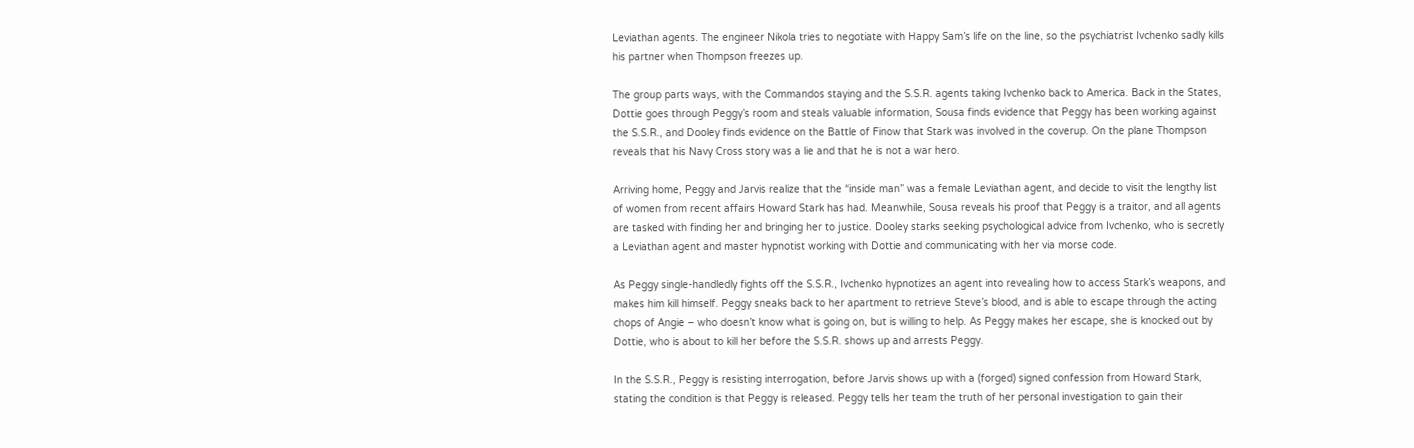Leviathan agents. The engineer Nikola tries to negotiate with Happy Sam’s life on the line, so the psychiatrist Ivchenko sadly kills his partner when Thompson freezes up.

The group parts ways, with the Commandos staying and the S.S.R. agents taking Ivchenko back to America. Back in the States, Dottie goes through Peggy’s room and steals valuable information, Sousa finds evidence that Peggy has been working against the S.S.R., and Dooley finds evidence on the Battle of Finow that Stark was involved in the coverup. On the plane Thompson reveals that his Navy Cross story was a lie and that he is not a war hero.

Arriving home, Peggy and Jarvis realize that the “inside man” was a female Leviathan agent, and decide to visit the lengthy list of women from recent affairs Howard Stark has had. Meanwhile, Sousa reveals his proof that Peggy is a traitor, and all agents are tasked with finding her and bringing her to justice. Dooley starks seeking psychological advice from Ivchenko, who is secretly a Leviathan agent and master hypnotist working with Dottie and communicating with her via morse code.

As Peggy single-handledly fights off the S.S.R., Ivchenko hypnotizes an agent into revealing how to access Stark’s weapons, and makes him kill himself. Peggy sneaks back to her apartment to retrieve Steve’s blood, and is able to escape through the acting chops of Angie – who doesn’t know what is going on, but is willing to help. As Peggy makes her escape, she is knocked out by Dottie, who is about to kill her before the S.S.R. shows up and arrests Peggy.

In the S.S.R., Peggy is resisting interrogation, before Jarvis shows up with a (forged) signed confession from Howard Stark, stating the condition is that Peggy is released. Peggy tells her team the truth of her personal investigation to gain their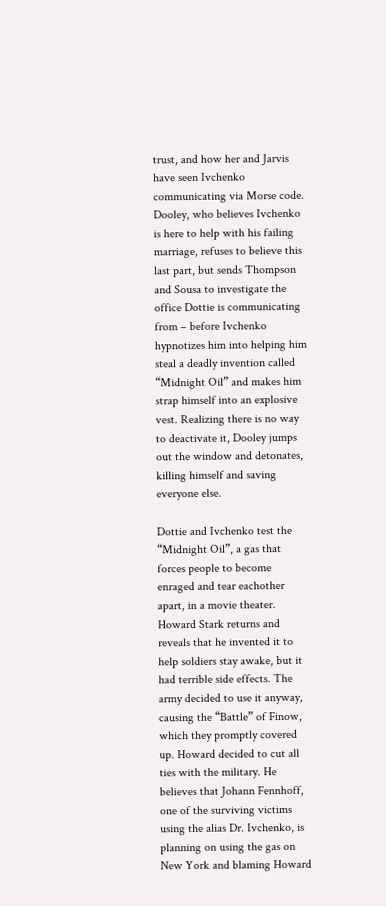trust, and how her and Jarvis have seen Ivchenko communicating via Morse code. Dooley, who believes Ivchenko is here to help with his failing marriage, refuses to believe this last part, but sends Thompson and Sousa to investigate the office Dottie is communicating from – before Ivchenko hypnotizes him into helping him steal a deadly invention called “Midnight Oil” and makes him strap himself into an explosive vest. Realizing there is no way to deactivate it, Dooley jumps out the window and detonates, killing himself and saving everyone else.

Dottie and Ivchenko test the “Midnight Oil”, a gas that forces people to become enraged and tear eachother apart, in a movie theater. Howard Stark returns and reveals that he invented it to help soldiers stay awake, but it had terrible side effects. The army decided to use it anyway, causing the “Battle” of Finow, which they promptly covered up. Howard decided to cut all ties with the military. He believes that Johann Fennhoff, one of the surviving victims using the alias Dr. Ivchenko, is planning on using the gas on New York and blaming Howard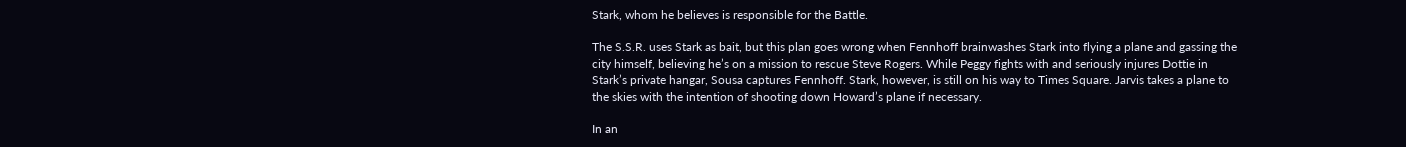Stark, whom he believes is responsible for the Battle.

The S.S.R. uses Stark as bait, but this plan goes wrong when Fennhoff brainwashes Stark into flying a plane and gassing the city himself, believing he’s on a mission to rescue Steve Rogers. While Peggy fights with and seriously injures Dottie in Stark’s private hangar, Sousa captures Fennhoff. Stark, however, is still on his way to Times Square. Jarvis takes a plane to the skies with the intention of shooting down Howard’s plane if necessary.

In an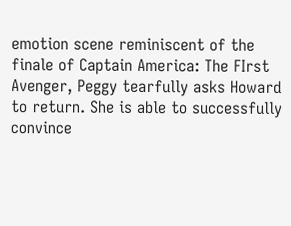emotion scene reminiscent of the finale of Captain America: The FIrst Avenger, Peggy tearfully asks Howard to return. She is able to successfully convince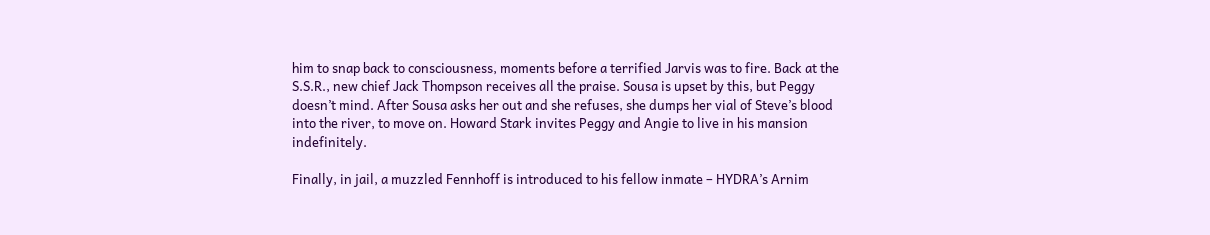him to snap back to consciousness, moments before a terrified Jarvis was to fire. Back at the S.S.R., new chief Jack Thompson receives all the praise. Sousa is upset by this, but Peggy doesn’t mind. After Sousa asks her out and she refuses, she dumps her vial of Steve’s blood into the river, to move on. Howard Stark invites Peggy and Angie to live in his mansion indefinitely.

Finally, in jail, a muzzled Fennhoff is introduced to his fellow inmate – HYDRA’s Arnim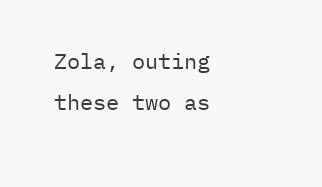Zola, outing these two as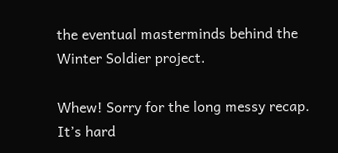the eventual masterminds behind the Winter Soldier project.

Whew! Sorry for the long messy recap. It’s hard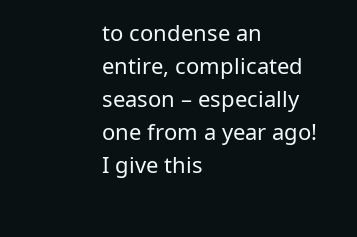to condense an entire, complicated season – especially one from a year ago! I give this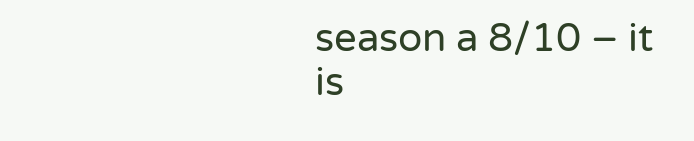season a 8/10 – it is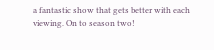a fantastic show that gets better with each viewing. On to season two!